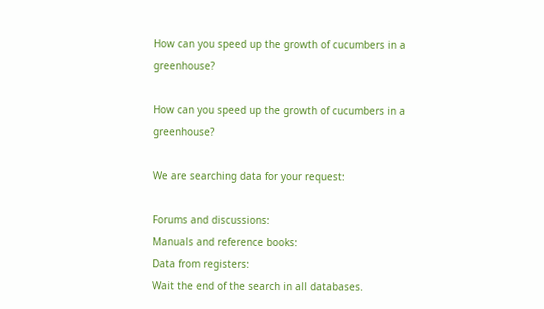How can you speed up the growth of cucumbers in a greenhouse?

How can you speed up the growth of cucumbers in a greenhouse?

We are searching data for your request:

Forums and discussions:
Manuals and reference books:
Data from registers:
Wait the end of the search in all databases.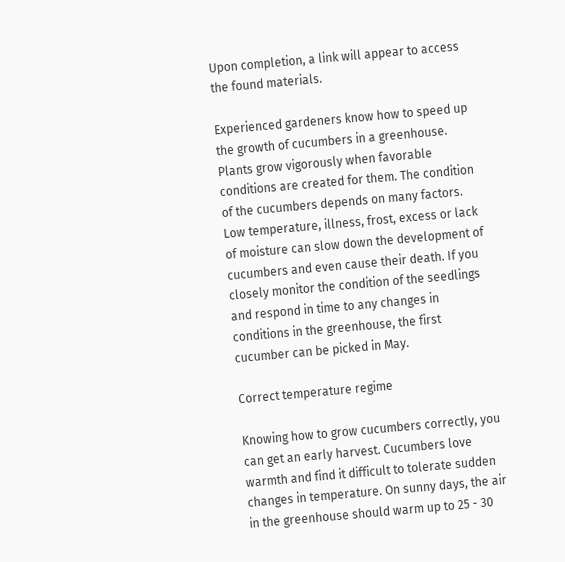Upon completion, a link will appear to access the found materials.

Experienced gardeners know how to speed up the growth of cucumbers in a greenhouse. Plants grow vigorously when favorable conditions are created for them. The condition of the cucumbers depends on many factors. Low temperature, illness, frost, excess or lack of moisture can slow down the development of cucumbers and even cause their death. If you closely monitor the condition of the seedlings and respond in time to any changes in conditions in the greenhouse, the first cucumber can be picked in May.

Correct temperature regime

Knowing how to grow cucumbers correctly, you can get an early harvest. Cucumbers love warmth and find it difficult to tolerate sudden changes in temperature. On sunny days, the air in the greenhouse should warm up to 25 - 30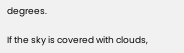degrees.

If the sky is covered with clouds,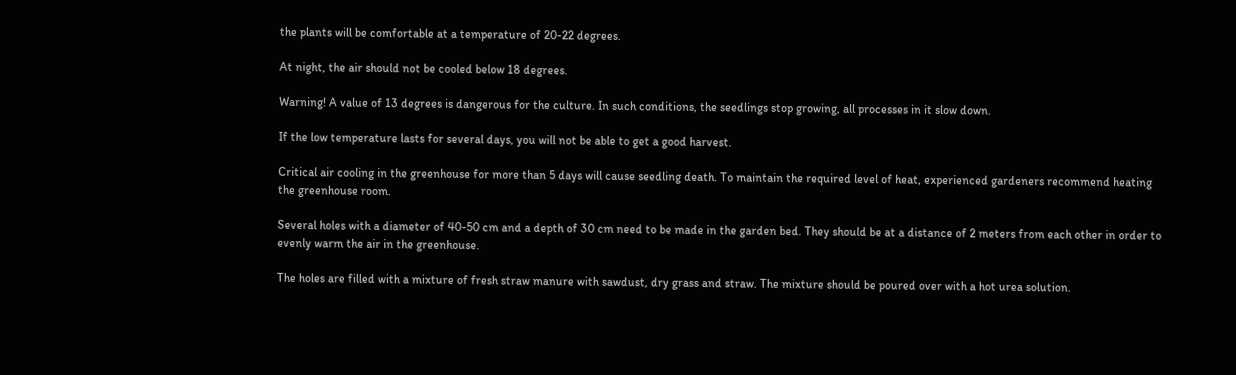the plants will be comfortable at a temperature of 20-22 degrees.

At night, the air should not be cooled below 18 degrees.

Warning! A value of 13 degrees is dangerous for the culture. In such conditions, the seedlings stop growing, all processes in it slow down.

If the low temperature lasts for several days, you will not be able to get a good harvest.

Critical air cooling in the greenhouse for more than 5 days will cause seedling death. To maintain the required level of heat, experienced gardeners recommend heating the greenhouse room.

Several holes with a diameter of 40-50 cm and a depth of 30 cm need to be made in the garden bed. They should be at a distance of 2 meters from each other in order to evenly warm the air in the greenhouse.

The holes are filled with a mixture of fresh straw manure with sawdust, dry grass and straw. The mixture should be poured over with a hot urea solution.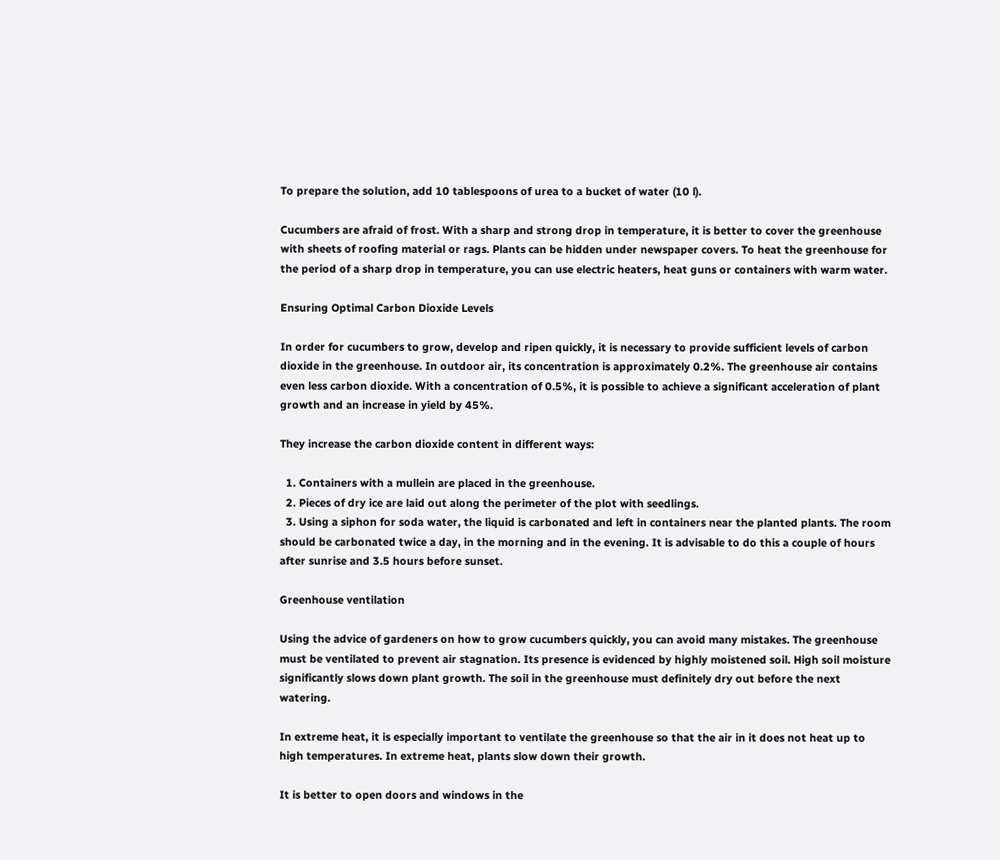To prepare the solution, add 10 tablespoons of urea to a bucket of water (10 l).

Cucumbers are afraid of frost. With a sharp and strong drop in temperature, it is better to cover the greenhouse with sheets of roofing material or rags. Plants can be hidden under newspaper covers. To heat the greenhouse for the period of a sharp drop in temperature, you can use electric heaters, heat guns or containers with warm water.

Ensuring Optimal Carbon Dioxide Levels

In order for cucumbers to grow, develop and ripen quickly, it is necessary to provide sufficient levels of carbon dioxide in the greenhouse. In outdoor air, its concentration is approximately 0.2%. The greenhouse air contains even less carbon dioxide. With a concentration of 0.5%, it is possible to achieve a significant acceleration of plant growth and an increase in yield by 45%.

They increase the carbon dioxide content in different ways:

  1. Containers with a mullein are placed in the greenhouse.
  2. Pieces of dry ice are laid out along the perimeter of the plot with seedlings.
  3. Using a siphon for soda water, the liquid is carbonated and left in containers near the planted plants. The room should be carbonated twice a day, in the morning and in the evening. It is advisable to do this a couple of hours after sunrise and 3.5 hours before sunset.

Greenhouse ventilation

Using the advice of gardeners on how to grow cucumbers quickly, you can avoid many mistakes. The greenhouse must be ventilated to prevent air stagnation. Its presence is evidenced by highly moistened soil. High soil moisture significantly slows down plant growth. The soil in the greenhouse must definitely dry out before the next watering.

In extreme heat, it is especially important to ventilate the greenhouse so that the air in it does not heat up to high temperatures. In extreme heat, plants slow down their growth.

It is better to open doors and windows in the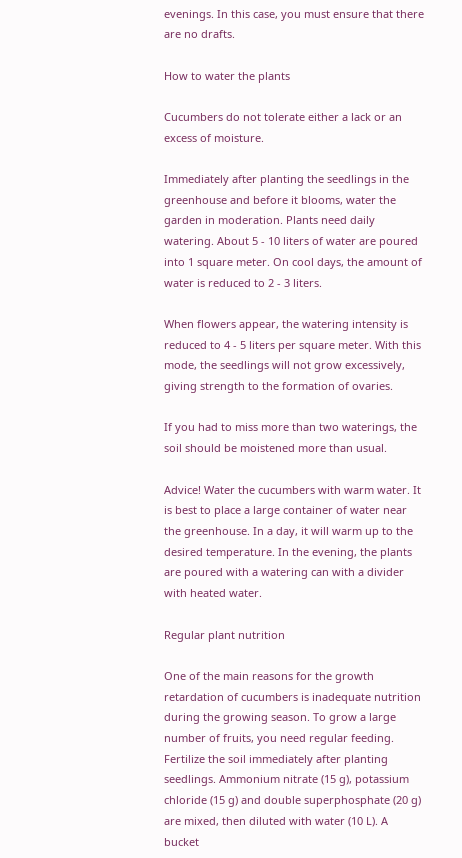evenings. In this case, you must ensure that there are no drafts.

How to water the plants

Cucumbers do not tolerate either a lack or an excess of moisture.

Immediately after planting the seedlings in the greenhouse and before it blooms, water the garden in moderation. Plants need daily watering. About 5 - 10 liters of water are poured into 1 square meter. On cool days, the amount of water is reduced to 2 - 3 liters.

When flowers appear, the watering intensity is reduced to 4 - 5 liters per square meter. With this mode, the seedlings will not grow excessively, giving strength to the formation of ovaries.

If you had to miss more than two waterings, the soil should be moistened more than usual.

Advice! Water the cucumbers with warm water. It is best to place a large container of water near the greenhouse. In a day, it will warm up to the desired temperature. In the evening, the plants are poured with a watering can with a divider with heated water.

Regular plant nutrition

One of the main reasons for the growth retardation of cucumbers is inadequate nutrition during the growing season. To grow a large number of fruits, you need regular feeding. Fertilize the soil immediately after planting seedlings. Ammonium nitrate (15 g), potassium chloride (15 g) and double superphosphate (20 g) are mixed, then diluted with water (10 L). A bucket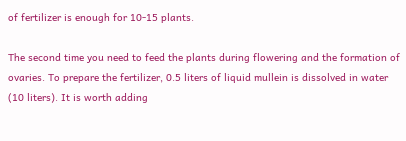of fertilizer is enough for 10-15 plants.

The second time you need to feed the plants during flowering and the formation of ovaries. To prepare the fertilizer, 0.5 liters of liquid mullein is dissolved in water (10 liters). It is worth adding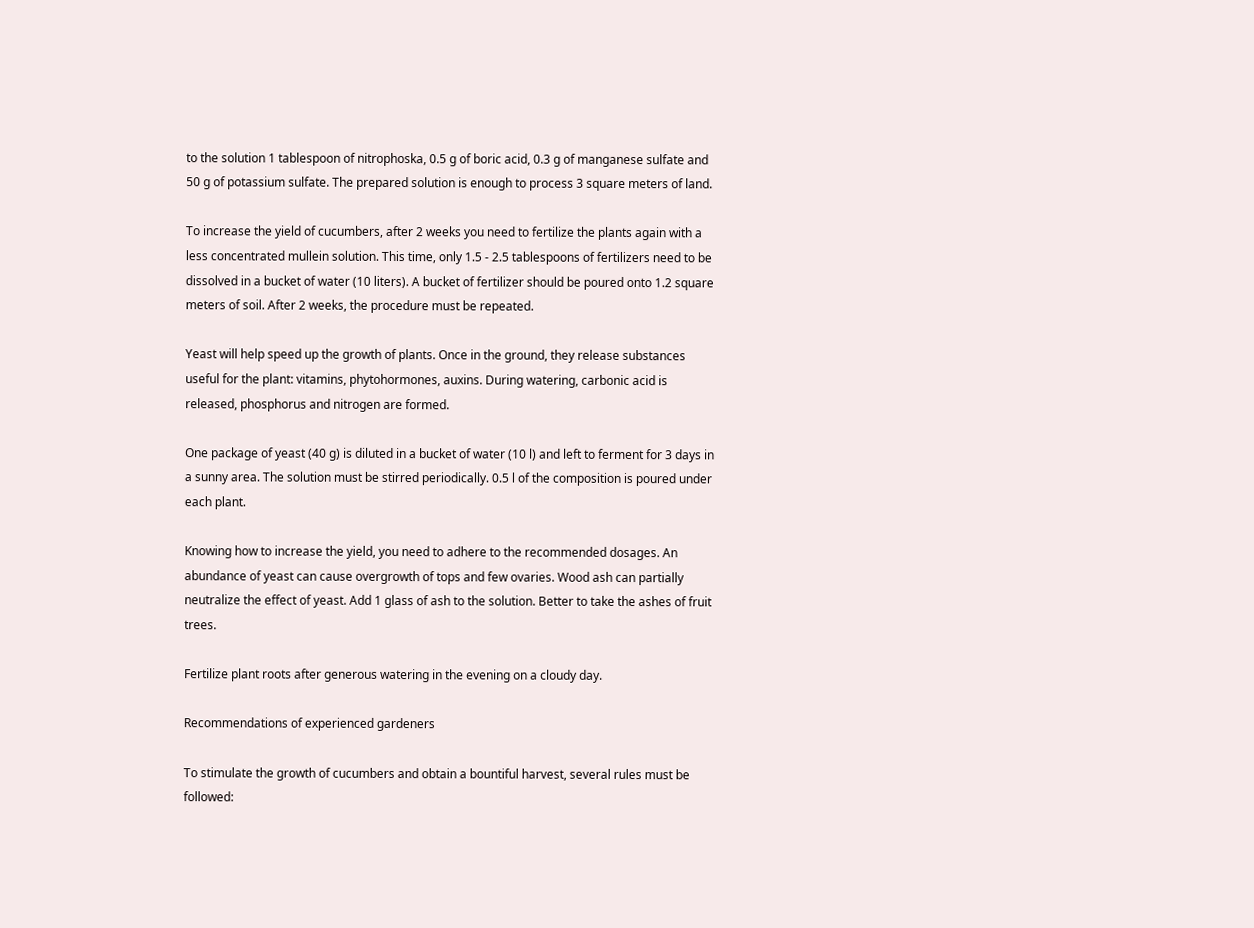to the solution 1 tablespoon of nitrophoska, 0.5 g of boric acid, 0.3 g of manganese sulfate and 50 g of potassium sulfate. The prepared solution is enough to process 3 square meters of land.

To increase the yield of cucumbers, after 2 weeks you need to fertilize the plants again with a less concentrated mullein solution. This time, only 1.5 - 2.5 tablespoons of fertilizers need to be dissolved in a bucket of water (10 liters). A bucket of fertilizer should be poured onto 1.2 square meters of soil. After 2 weeks, the procedure must be repeated.

Yeast will help speed up the growth of plants. Once in the ground, they release substances useful for the plant: vitamins, phytohormones, auxins. During watering, carbonic acid is released, phosphorus and nitrogen are formed.

One package of yeast (40 g) is diluted in a bucket of water (10 l) and left to ferment for 3 days in a sunny area. The solution must be stirred periodically. 0.5 l of the composition is poured under each plant.

Knowing how to increase the yield, you need to adhere to the recommended dosages. An abundance of yeast can cause overgrowth of tops and few ovaries. Wood ash can partially neutralize the effect of yeast. Add 1 glass of ash to the solution. Better to take the ashes of fruit trees.

Fertilize plant roots after generous watering in the evening on a cloudy day.

Recommendations of experienced gardeners

To stimulate the growth of cucumbers and obtain a bountiful harvest, several rules must be followed: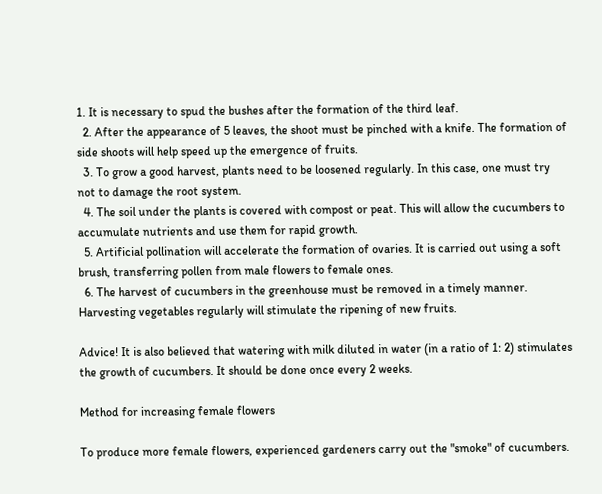1. It is necessary to spud the bushes after the formation of the third leaf.
  2. After the appearance of 5 leaves, the shoot must be pinched with a knife. The formation of side shoots will help speed up the emergence of fruits.
  3. To grow a good harvest, plants need to be loosened regularly. In this case, one must try not to damage the root system.
  4. The soil under the plants is covered with compost or peat. This will allow the cucumbers to accumulate nutrients and use them for rapid growth.
  5. Artificial pollination will accelerate the formation of ovaries. It is carried out using a soft brush, transferring pollen from male flowers to female ones.
  6. The harvest of cucumbers in the greenhouse must be removed in a timely manner. Harvesting vegetables regularly will stimulate the ripening of new fruits.

Advice! It is also believed that watering with milk diluted in water (in a ratio of 1: 2) stimulates the growth of cucumbers. It should be done once every 2 weeks.

Method for increasing female flowers

To produce more female flowers, experienced gardeners carry out the "smoke" of cucumbers.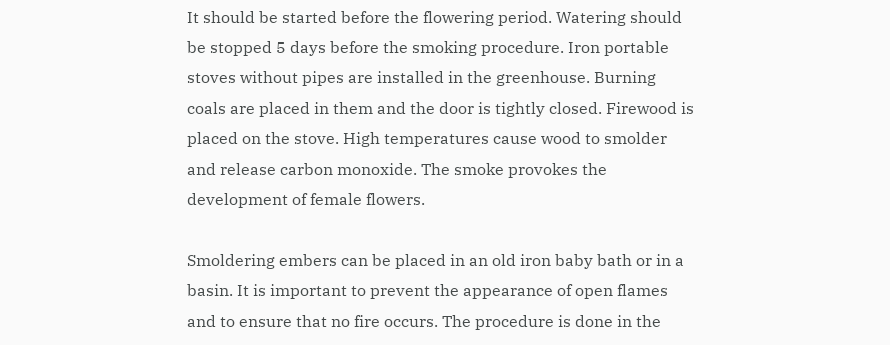It should be started before the flowering period. Watering should be stopped 5 days before the smoking procedure. Iron portable stoves without pipes are installed in the greenhouse. Burning coals are placed in them and the door is tightly closed. Firewood is placed on the stove. High temperatures cause wood to smolder and release carbon monoxide. The smoke provokes the development of female flowers.

Smoldering embers can be placed in an old iron baby bath or in a basin. It is important to prevent the appearance of open flames and to ensure that no fire occurs. The procedure is done in the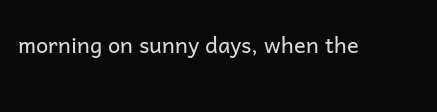morning on sunny days, when the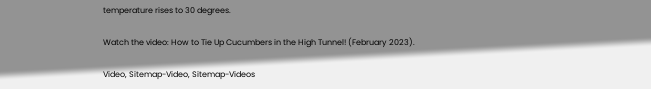temperature rises to 30 degrees.

Watch the video: How to Tie Up Cucumbers in the High Tunnel! (February 2023).

Video, Sitemap-Video, Sitemap-Videos